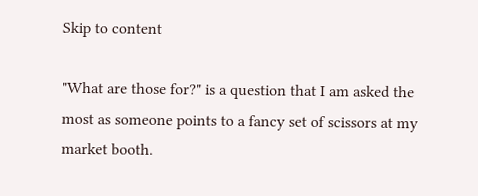Skip to content

"What are those for?" is a question that I am asked the most as someone points to a fancy set of scissors at my market booth.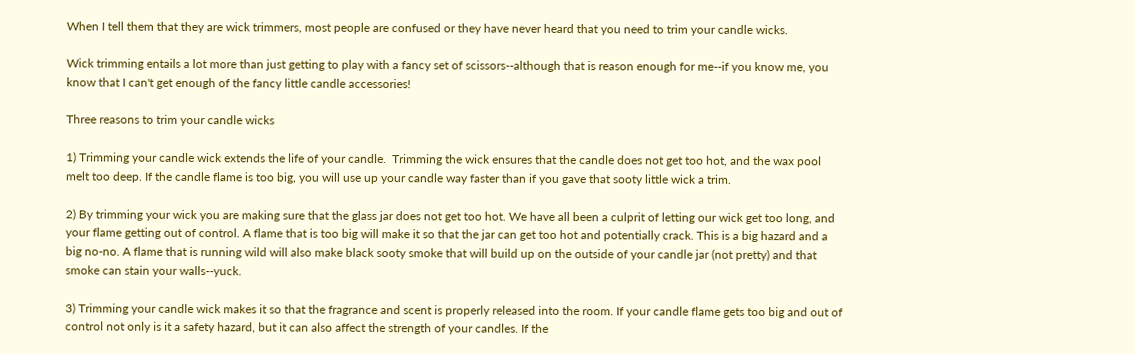When I tell them that they are wick trimmers, most people are confused or they have never heard that you need to trim your candle wicks.

Wick trimming entails a lot more than just getting to play with a fancy set of scissors--although that is reason enough for me--if you know me, you know that I can't get enough of the fancy little candle accessories!

Three reasons to trim your candle wicks

1) Trimming your candle wick extends the life of your candle.  Trimming the wick ensures that the candle does not get too hot, and the wax pool melt too deep. If the candle flame is too big, you will use up your candle way faster than if you gave that sooty little wick a trim.

2) By trimming your wick you are making sure that the glass jar does not get too hot. We have all been a culprit of letting our wick get too long, and your flame getting out of control. A flame that is too big will make it so that the jar can get too hot and potentially crack. This is a big hazard and a big no-no. A flame that is running wild will also make black sooty smoke that will build up on the outside of your candle jar (not pretty) and that smoke can stain your walls--yuck.

3) Trimming your candle wick makes it so that the fragrance and scent is properly released into the room. If your candle flame gets too big and out of control not only is it a safety hazard, but it can also affect the strength of your candles. If the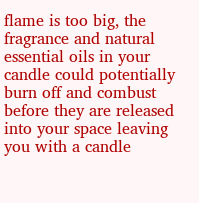flame is too big, the fragrance and natural essential oils in your candle could potentially burn off and combust before they are released into your space leaving you with a candle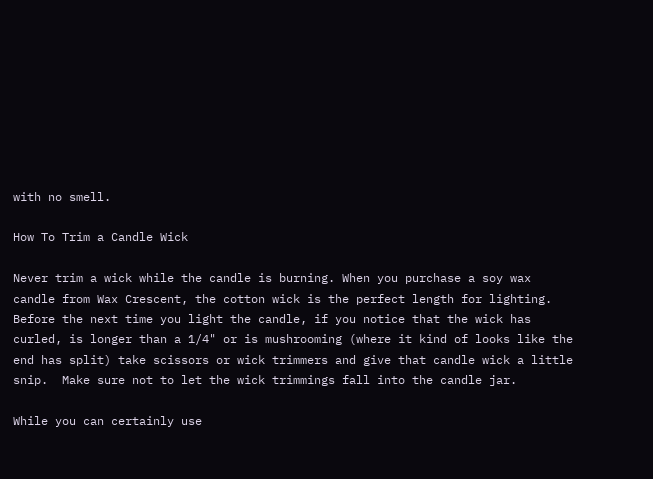with no smell.

How To Trim a Candle Wick

Never trim a wick while the candle is burning. When you purchase a soy wax candle from Wax Crescent, the cotton wick is the perfect length for lighting. Before the next time you light the candle, if you notice that the wick has curled, is longer than a 1/4" or is mushrooming (where it kind of looks like the end has split) take scissors or wick trimmers and give that candle wick a little snip.  Make sure not to let the wick trimmings fall into the candle jar.

While you can certainly use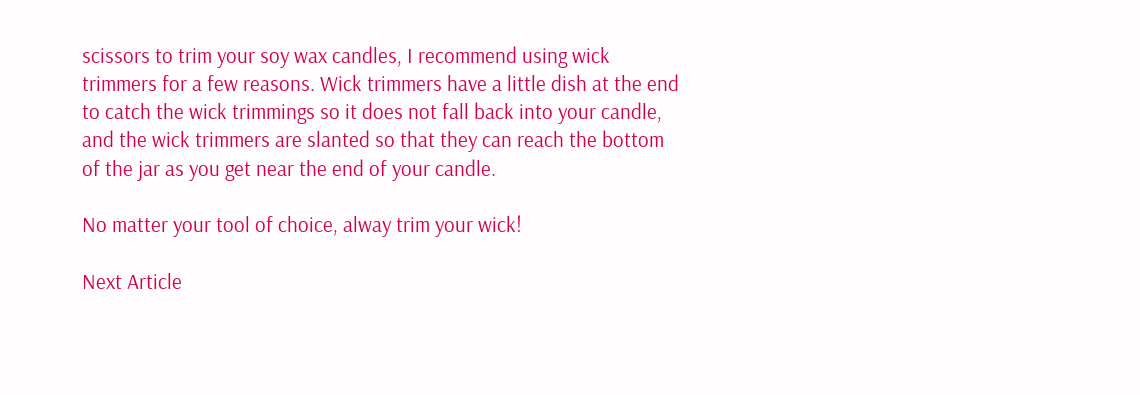scissors to trim your soy wax candles, I recommend using wick trimmers for a few reasons. Wick trimmers have a little dish at the end to catch the wick trimmings so it does not fall back into your candle, and the wick trimmers are slanted so that they can reach the bottom of the jar as you get near the end of your candle.

No matter your tool of choice, alway trim your wick!

Next Article